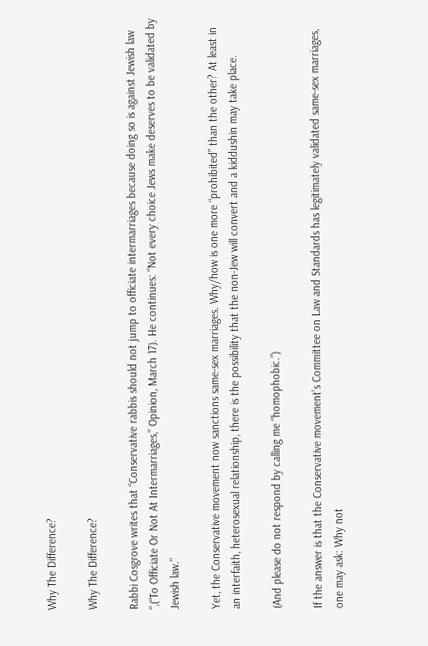Why The Difference?

Why The Difference?

Rabbi Cosgrove writes that “Conservative rabbis should not jump to officiate intermarriages because doing so is against Jewish law “,(“To Officiate Or Not At Intermarriages,” Opinion, March 17). He continues: “Not every choice Jews make deserves to be validated by Jewish law.”

Yet, the Conservative movement now sanctions same-sex marriages. Why/how is one more “prohibited” than the other? At least in an interfaith, heterosexual relationship, there is the possibility that the non-Jew will convert and a kiddushin may take place.

(And please do not respond by calling me “homophobic.”)

If the answer is that the Conservative movement’s Committee on Law and Standards has legitimately validated same-sex marriages, one may ask: Why not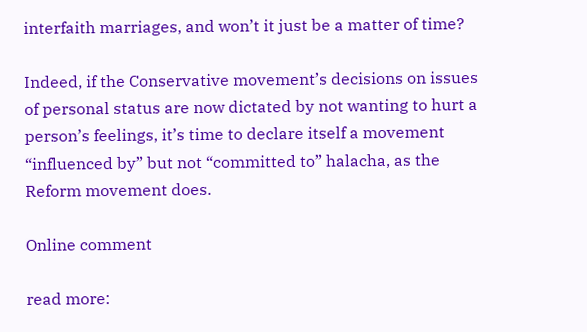interfaith marriages, and won’t it just be a matter of time?

Indeed, if the Conservative movement’s decisions on issues of personal status are now dictated by not wanting to hurt a person’s feelings, it’s time to declare itself a movement “influenced by” but not “committed to” halacha, as the Reform movement does.

Online comment

read more: